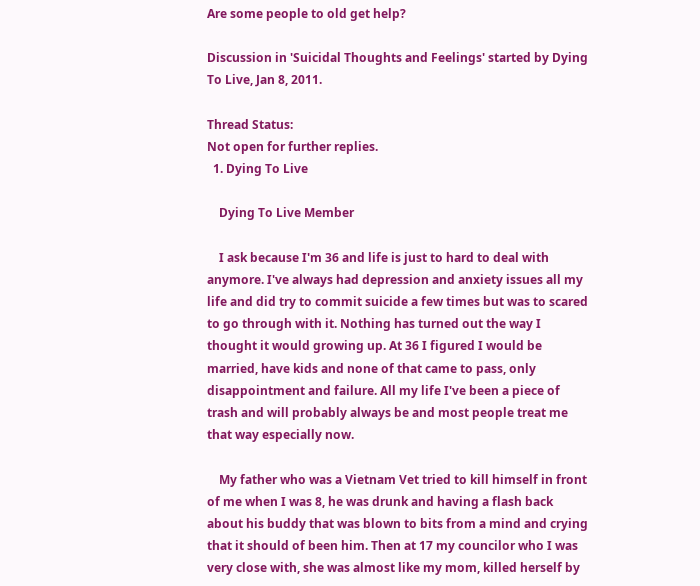Are some people to old get help?

Discussion in 'Suicidal Thoughts and Feelings' started by Dying To Live, Jan 8, 2011.

Thread Status:
Not open for further replies.
  1. Dying To Live

    Dying To Live Member

    I ask because I'm 36 and life is just to hard to deal with anymore. I've always had depression and anxiety issues all my life and did try to commit suicide a few times but was to scared to go through with it. Nothing has turned out the way I thought it would growing up. At 36 I figured I would be married, have kids and none of that came to pass, only disappointment and failure. All my life I've been a piece of trash and will probably always be and most people treat me that way especially now.

    My father who was a Vietnam Vet tried to kill himself in front of me when I was 8, he was drunk and having a flash back about his buddy that was blown to bits from a mind and crying that it should of been him. Then at 17 my councilor who I was very close with, she was almost like my mom, killed herself by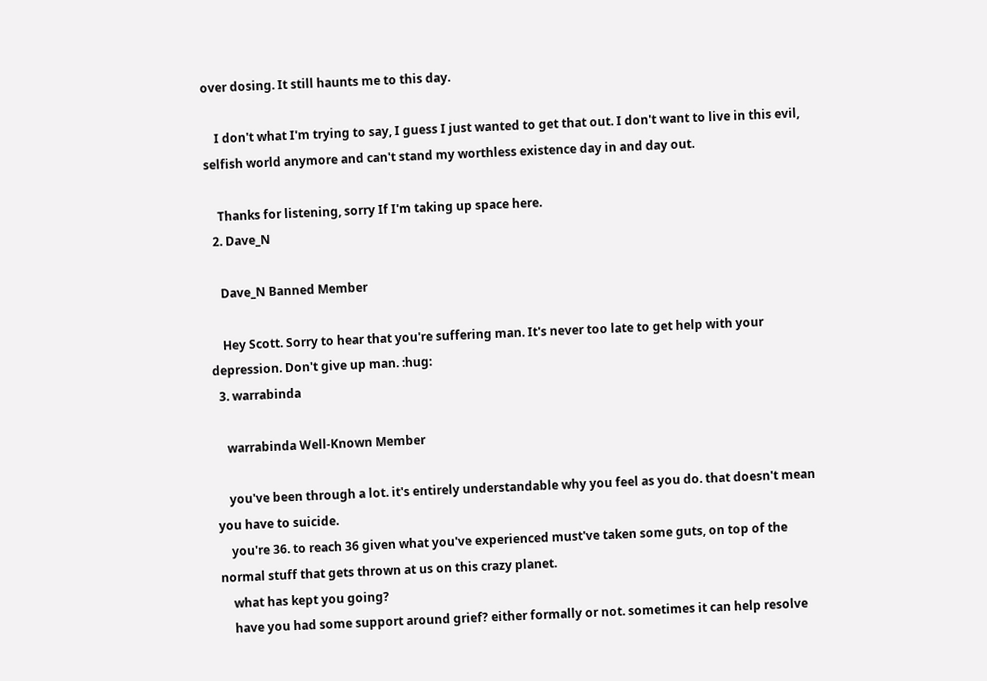over dosing. It still haunts me to this day.

    I don't what I'm trying to say, I guess I just wanted to get that out. I don't want to live in this evil, selfish world anymore and can't stand my worthless existence day in and day out.

    Thanks for listening, sorry If I'm taking up space here.
  2. Dave_N

    Dave_N Banned Member

    Hey Scott. Sorry to hear that you're suffering man. It's never too late to get help with your depression. Don't give up man. :hug:
  3. warrabinda

    warrabinda Well-Known Member

    you've been through a lot. it's entirely understandable why you feel as you do. that doesn't mean you have to suicide.
    you're 36. to reach 36 given what you've experienced must've taken some guts, on top of the normal stuff that gets thrown at us on this crazy planet.
    what has kept you going?
    have you had some support around grief? either formally or not. sometimes it can help resolve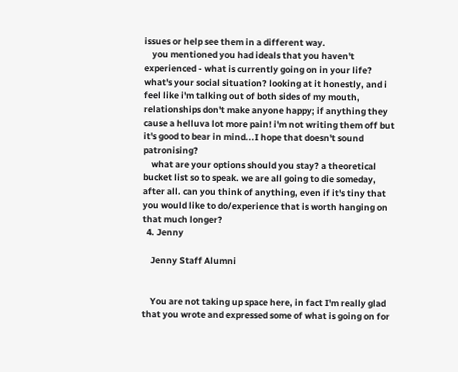issues or help see them in a different way.
    you mentioned you had ideals that you haven't experienced - what is currently going on in your life? what's your social situation? looking at it honestly, and i feel like i'm talking out of both sides of my mouth, relationships don't make anyone happy; if anything they cause a helluva lot more pain! i'm not writing them off but it's good to bear in mind...I hope that doesn't sound patronising?
    what are your options should you stay? a theoretical bucket list so to speak. we are all going to die someday, after all. can you think of anything, even if it's tiny that you would like to do/experience that is worth hanging on that much longer?
  4. Jenny

    Jenny Staff Alumni


    You are not taking up space here, in fact I'm really glad that you wrote and expressed some of what is going on for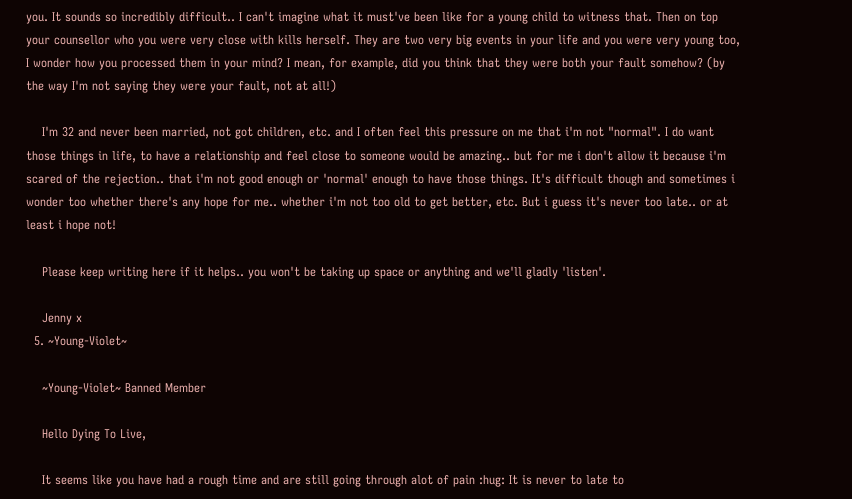you. It sounds so incredibly difficult.. I can't imagine what it must've been like for a young child to witness that. Then on top your counsellor who you were very close with kills herself. They are two very big events in your life and you were very young too, I wonder how you processed them in your mind? I mean, for example, did you think that they were both your fault somehow? (by the way I'm not saying they were your fault, not at all!)

    I'm 32 and never been married, not got children, etc. and I often feel this pressure on me that i'm not "normal". I do want those things in life, to have a relationship and feel close to someone would be amazing.. but for me i don't allow it because i'm scared of the rejection.. that i'm not good enough or 'normal' enough to have those things. It's difficult though and sometimes i wonder too whether there's any hope for me.. whether i'm not too old to get better, etc. But i guess it's never too late.. or at least i hope not!

    Please keep writing here if it helps.. you won't be taking up space or anything and we'll gladly 'listen'.

    Jenny x
  5. ~Young-Violet~

    ~Young-Violet~ Banned Member

    Hello Dying To Live,

    It seems like you have had a rough time and are still going through alot of pain :hug: It is never to late to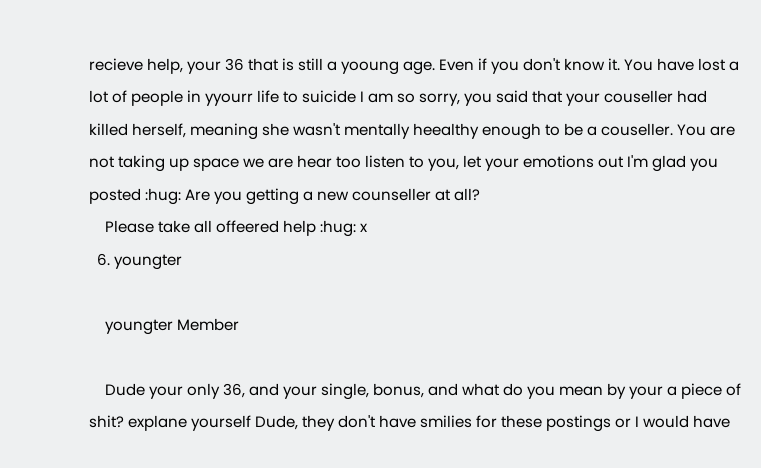recieve help, your 36 that is still a yooung age. Even if you don't know it. You have lost a lot of people in yyourr life to suicide I am so sorry, you said that your couseller had killed herself, meaning she wasn't mentally heealthy enough to be a couseller. You are not taking up space we are hear too listen to you, let your emotions out I'm glad you posted :hug: Are you getting a new counseller at all?
    Please take all offeered help :hug: x
  6. youngter

    youngter Member

    Dude your only 36, and your single, bonus, and what do you mean by your a piece of shit? explane yourself Dude, they don't have smilies for these postings or I would have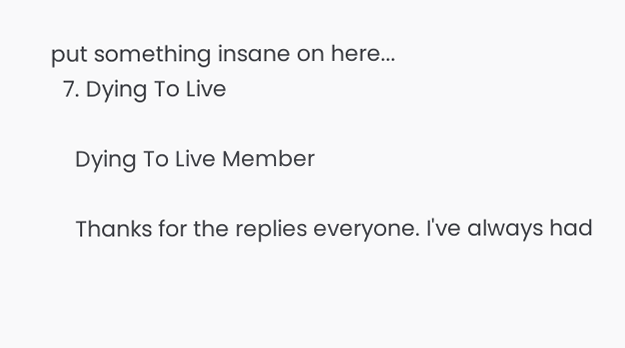put something insane on here...
  7. Dying To Live

    Dying To Live Member

    Thanks for the replies everyone. I've always had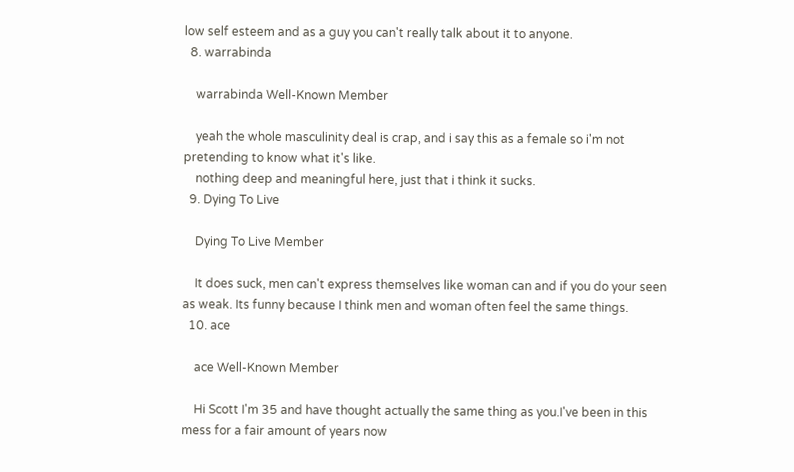low self esteem and as a guy you can't really talk about it to anyone.
  8. warrabinda

    warrabinda Well-Known Member

    yeah the whole masculinity deal is crap, and i say this as a female so i'm not pretending to know what it's like.
    nothing deep and meaningful here, just that i think it sucks.
  9. Dying To Live

    Dying To Live Member

    It does suck, men can't express themselves like woman can and if you do your seen as weak. Its funny because I think men and woman often feel the same things.
  10. ace

    ace Well-Known Member

    Hi Scott I'm 35 and have thought actually the same thing as you.I've been in this mess for a fair amount of years now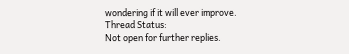wondering if it will ever improve.
Thread Status:
Not open for further replies.